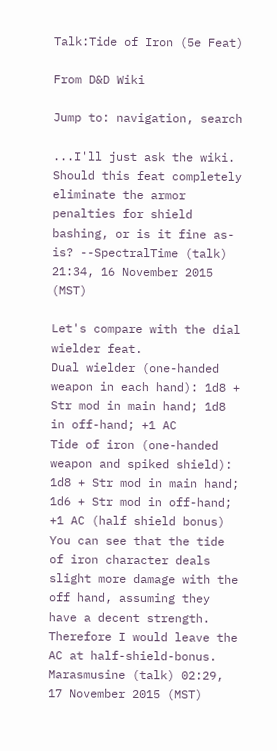Talk:Tide of Iron (5e Feat)

From D&D Wiki

Jump to: navigation, search

...I'll just ask the wiki. Should this feat completely eliminate the armor penalties for shield bashing, or is it fine as-is? --SpectralTime (talk) 21:34, 16 November 2015 (MST)

Let's compare with the dial wielder feat.
Dual wielder (one-handed weapon in each hand): 1d8 + Str mod in main hand; 1d8 in off-hand; +1 AC
Tide of iron (one-handed weapon and spiked shield): 1d8 + Str mod in main hand; 1d6 + Str mod in off-hand; +1 AC (half shield bonus)
You can see that the tide of iron character deals slight more damage with the off hand, assuming they have a decent strength. Therefore I would leave the AC at half-shield-bonus. Marasmusine (talk) 02:29, 17 November 2015 (MST)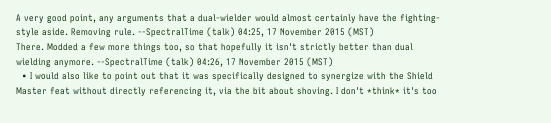A very good point, any arguments that a dual-wielder would almost certainly have the fighting-style aside. Removing rule. --SpectralTime (talk) 04:25, 17 November 2015 (MST)
There. Modded a few more things too, so that hopefully it isn't strictly better than dual wielding anymore. --SpectralTime (talk) 04:26, 17 November 2015 (MST)
  • I would also like to point out that it was specifically designed to synergize with the Shield Master feat without directly referencing it, via the bit about shoving. I don't *think* it's too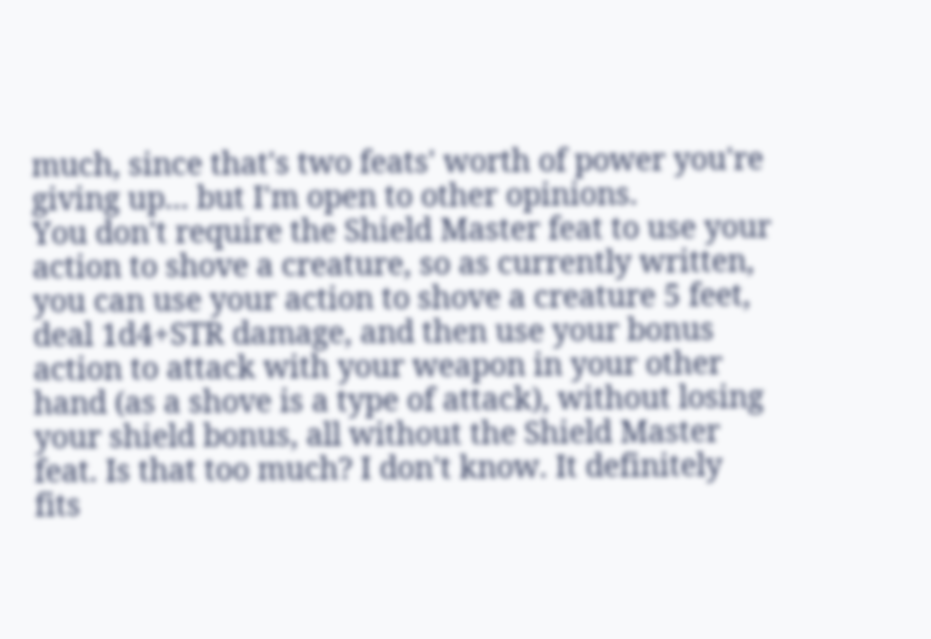much, since that's two feats' worth of power you're giving up... but I'm open to other opinions.
You don't require the Shield Master feat to use your action to shove a creature, so as currently written, you can use your action to shove a creature 5 feet, deal 1d4+STR damage, and then use your bonus action to attack with your weapon in your other hand (as a shove is a type of attack), without losing your shield bonus, all without the Shield Master feat. Is that too much? I don't know. It definitely fits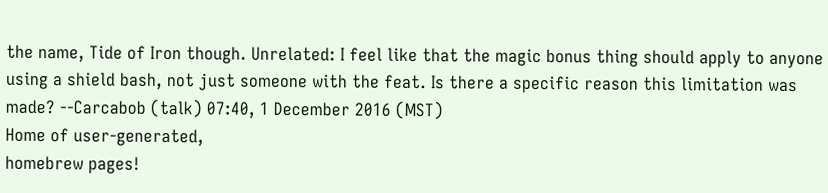the name, Tide of Iron though. Unrelated: I feel like that the magic bonus thing should apply to anyone using a shield bash, not just someone with the feat. Is there a specific reason this limitation was made? --Carcabob (talk) 07:40, 1 December 2016 (MST)
Home of user-generated,
homebrew pages!